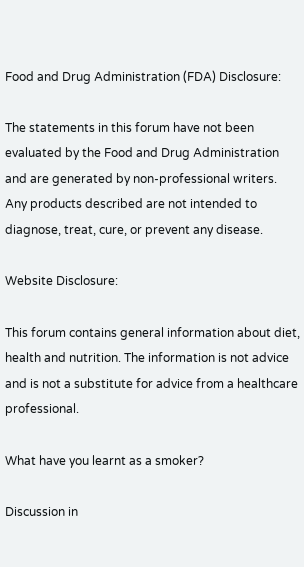Food and Drug Administration (FDA) Disclosure:

The statements in this forum have not been evaluated by the Food and Drug Administration and are generated by non-professional writers. Any products described are not intended to diagnose, treat, cure, or prevent any disease.

Website Disclosure:

This forum contains general information about diet, health and nutrition. The information is not advice and is not a substitute for advice from a healthcare professional.

What have you learnt as a smoker?

Discussion in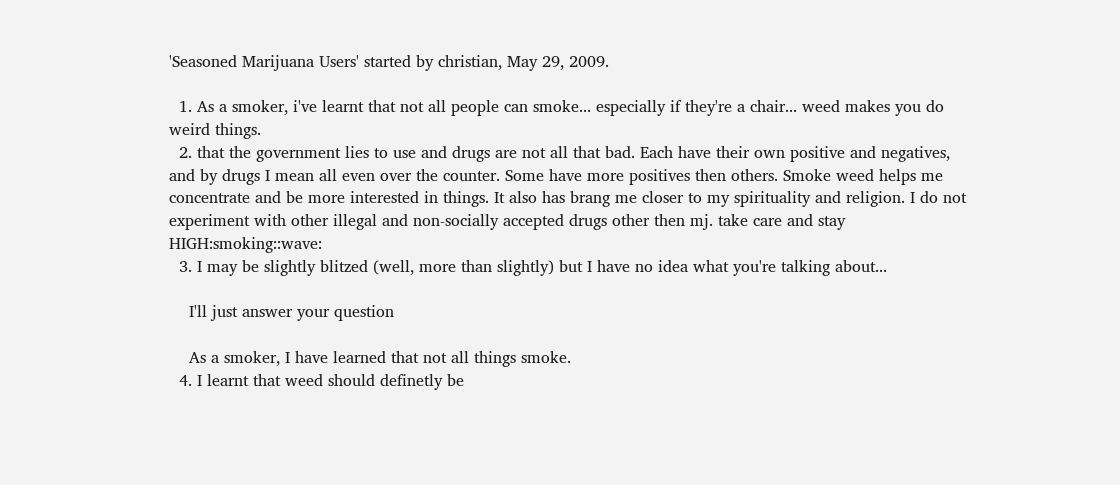'Seasoned Marijuana Users' started by christian, May 29, 2009.

  1. As a smoker, i've learnt that not all people can smoke... especially if they're a chair... weed makes you do weird things.
  2. that the government lies to use and drugs are not all that bad. Each have their own positive and negatives, and by drugs I mean all even over the counter. Some have more positives then others. Smoke weed helps me concentrate and be more interested in things. It also has brang me closer to my spirituality and religion. I do not experiment with other illegal and non-socially accepted drugs other then mj. take care and stay HIGH:smoking::wave:
  3. I may be slightly blitzed (well, more than slightly) but I have no idea what you're talking about...

    I'll just answer your question

    As a smoker, I have learned that not all things smoke.
  4. I learnt that weed should definetly be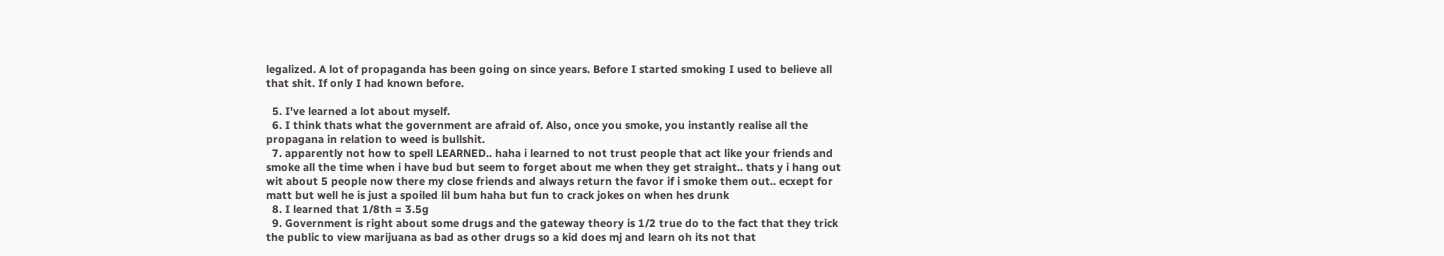legalized. A lot of propaganda has been going on since years. Before I started smoking I used to believe all that shit. If only I had known before.

  5. I've learned a lot about myself.
  6. I think thats what the government are afraid of. Also, once you smoke, you instantly realise all the propagana in relation to weed is bullshit.
  7. apparently not how to spell LEARNED.. haha i learned to not trust people that act like your friends and smoke all the time when i have bud but seem to forget about me when they get straight.. thats y i hang out wit about 5 people now there my close friends and always return the favor if i smoke them out.. ecxept for matt but well he is just a spoiled lil bum haha but fun to crack jokes on when hes drunk
  8. I learned that 1/8th = 3.5g
  9. Government is right about some drugs and the gateway theory is 1/2 true do to the fact that they trick the public to view marijuana as bad as other drugs so a kid does mj and learn oh its not that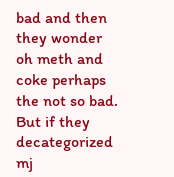bad and then they wonder oh meth and coke perhaps the not so bad. But if they decategorized mj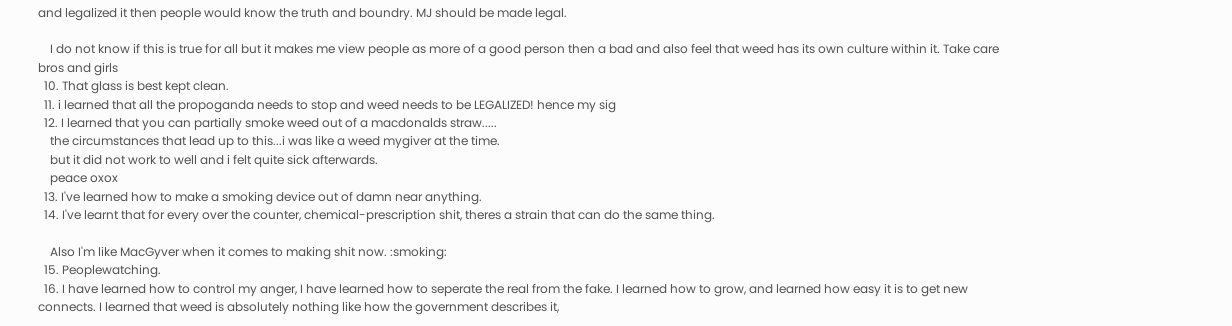and legalized it then people would know the truth and boundry. MJ should be made legal.

    I do not know if this is true for all but it makes me view people as more of a good person then a bad and also feel that weed has its own culture within it. Take care bros and girls
  10. That glass is best kept clean.
  11. i learned that all the propoganda needs to stop and weed needs to be LEGALIZED! hence my sig
  12. I learned that you can partially smoke weed out of a macdonalds straw.....
    the circumstances that lead up to this...i was like a weed mygiver at the time.
    but it did not work to well and i felt quite sick afterwards.
    peace oxox
  13. I've learned how to make a smoking device out of damn near anything.
  14. I've learnt that for every over the counter, chemical-prescription shit, theres a strain that can do the same thing.

    Also I'm like MacGyver when it comes to making shit now. :smoking:
  15. Peoplewatching.
  16. I have learned how to control my anger, I have learned how to seperate the real from the fake. I learned how to grow, and learned how easy it is to get new connects. I learned that weed is absolutely nothing like how the government describes it,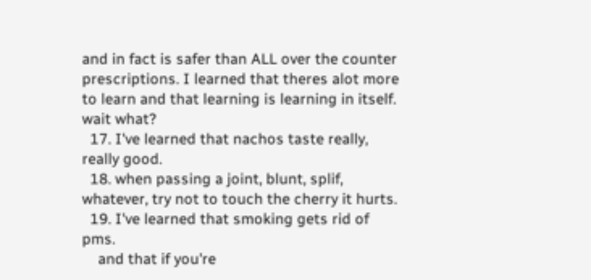and in fact is safer than ALL over the counter prescriptions. I learned that theres alot more to learn and that learning is learning in itself. wait what?
  17. I've learned that nachos taste really, really good.
  18. when passing a joint, blunt, splif, whatever, try not to touch the cherry it hurts.
  19. I've learned that smoking gets rid of pms.
    and that if you're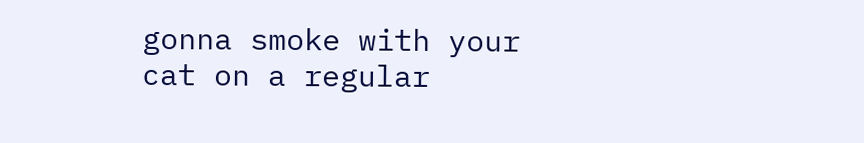gonna smoke with your cat on a regular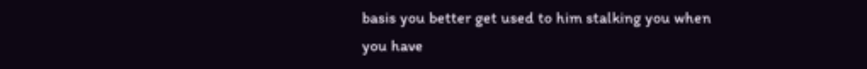basis you better get used to him stalking you when you have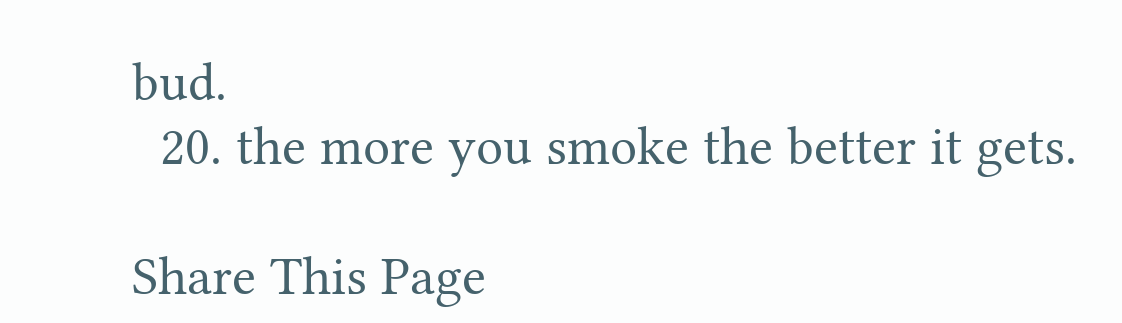bud.
  20. the more you smoke the better it gets.

Share This Page